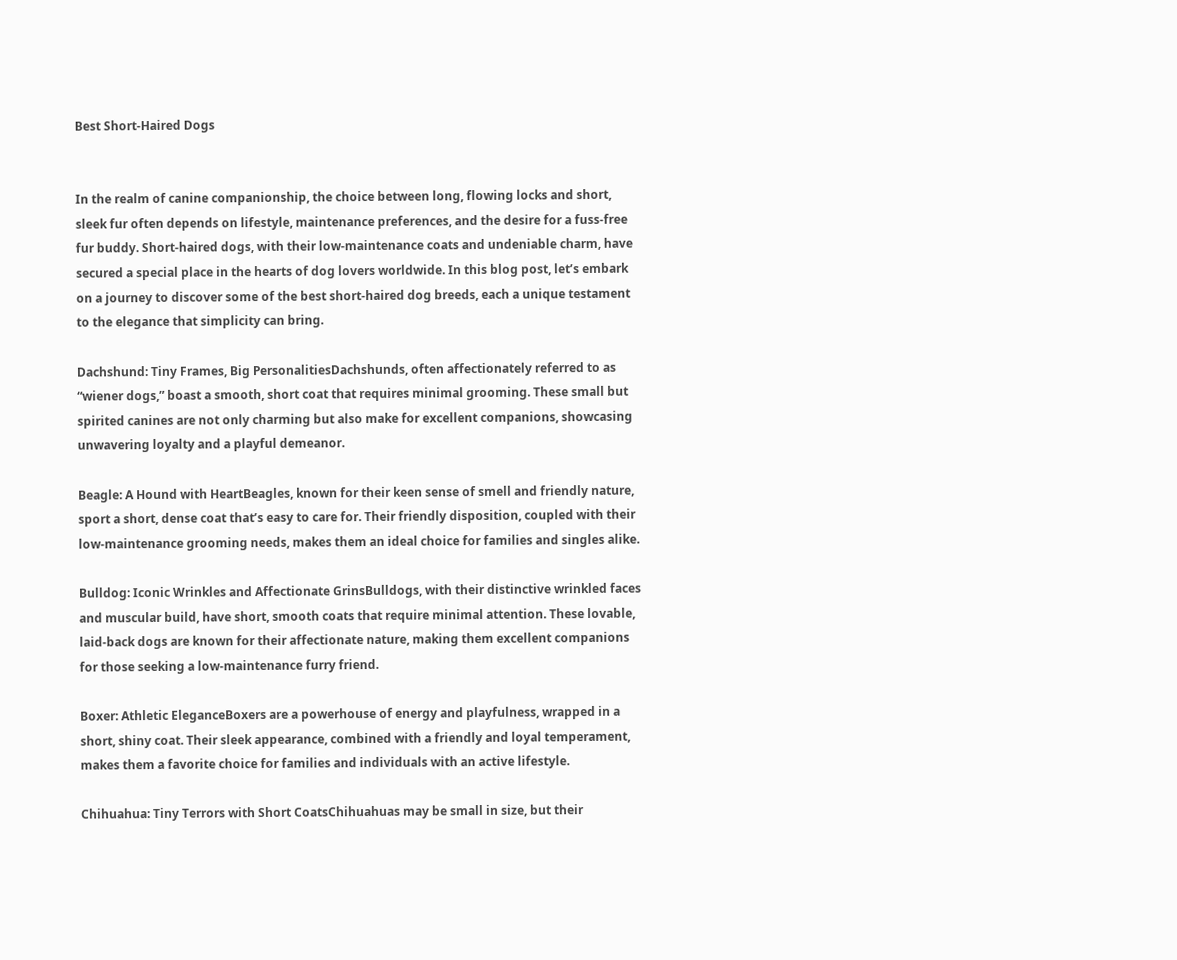Best Short-Haired Dogs


In the realm of canine companionship, the choice between long, flowing locks and short, sleek fur often depends on lifestyle, maintenance preferences, and the desire for a fuss-free fur buddy. Short-haired dogs, with their low-maintenance coats and undeniable charm, have secured a special place in the hearts of dog lovers worldwide. In this blog post, let’s embark on a journey to discover some of the best short-haired dog breeds, each a unique testament to the elegance that simplicity can bring.

Dachshund: Tiny Frames, Big PersonalitiesDachshunds, often affectionately referred to as “wiener dogs,” boast a smooth, short coat that requires minimal grooming. These small but spirited canines are not only charming but also make for excellent companions, showcasing unwavering loyalty and a playful demeanor.

Beagle: A Hound with HeartBeagles, known for their keen sense of smell and friendly nature, sport a short, dense coat that’s easy to care for. Their friendly disposition, coupled with their low-maintenance grooming needs, makes them an ideal choice for families and singles alike.

Bulldog: Iconic Wrinkles and Affectionate GrinsBulldogs, with their distinctive wrinkled faces and muscular build, have short, smooth coats that require minimal attention. These lovable, laid-back dogs are known for their affectionate nature, making them excellent companions for those seeking a low-maintenance furry friend.

Boxer: Athletic EleganceBoxers are a powerhouse of energy and playfulness, wrapped in a short, shiny coat. Their sleek appearance, combined with a friendly and loyal temperament, makes them a favorite choice for families and individuals with an active lifestyle.

Chihuahua: Tiny Terrors with Short CoatsChihuahuas may be small in size, but their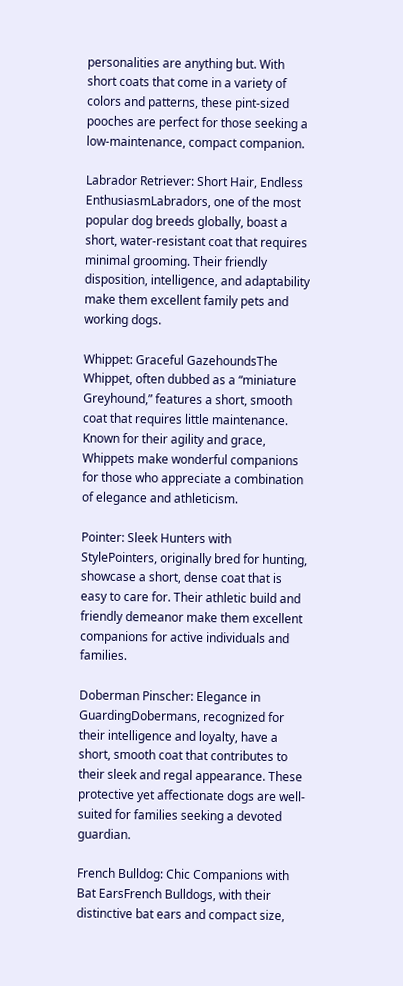personalities are anything but. With short coats that come in a variety of colors and patterns, these pint-sized pooches are perfect for those seeking a low-maintenance, compact companion.

Labrador Retriever: Short Hair, Endless EnthusiasmLabradors, one of the most popular dog breeds globally, boast a short, water-resistant coat that requires minimal grooming. Their friendly disposition, intelligence, and adaptability make them excellent family pets and working dogs.

Whippet: Graceful GazehoundsThe Whippet, often dubbed as a “miniature Greyhound,” features a short, smooth coat that requires little maintenance. Known for their agility and grace, Whippets make wonderful companions for those who appreciate a combination of elegance and athleticism.

Pointer: Sleek Hunters with StylePointers, originally bred for hunting, showcase a short, dense coat that is easy to care for. Their athletic build and friendly demeanor make them excellent companions for active individuals and families.

Doberman Pinscher: Elegance in GuardingDobermans, recognized for their intelligence and loyalty, have a short, smooth coat that contributes to their sleek and regal appearance. These protective yet affectionate dogs are well-suited for families seeking a devoted guardian.

French Bulldog: Chic Companions with Bat EarsFrench Bulldogs, with their distinctive bat ears and compact size,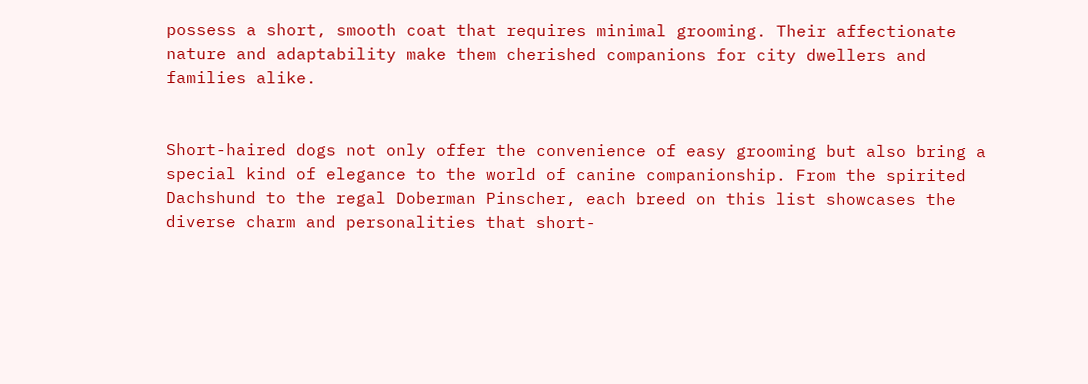possess a short, smooth coat that requires minimal grooming. Their affectionate nature and adaptability make them cherished companions for city dwellers and families alike.


Short-haired dogs not only offer the convenience of easy grooming but also bring a special kind of elegance to the world of canine companionship. From the spirited Dachshund to the regal Doberman Pinscher, each breed on this list showcases the diverse charm and personalities that short-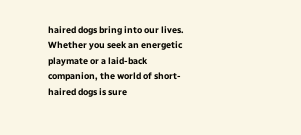haired dogs bring into our lives. Whether you seek an energetic playmate or a laid-back companion, the world of short-haired dogs is sure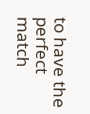to have the perfect match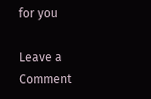for you

Leave a Comment